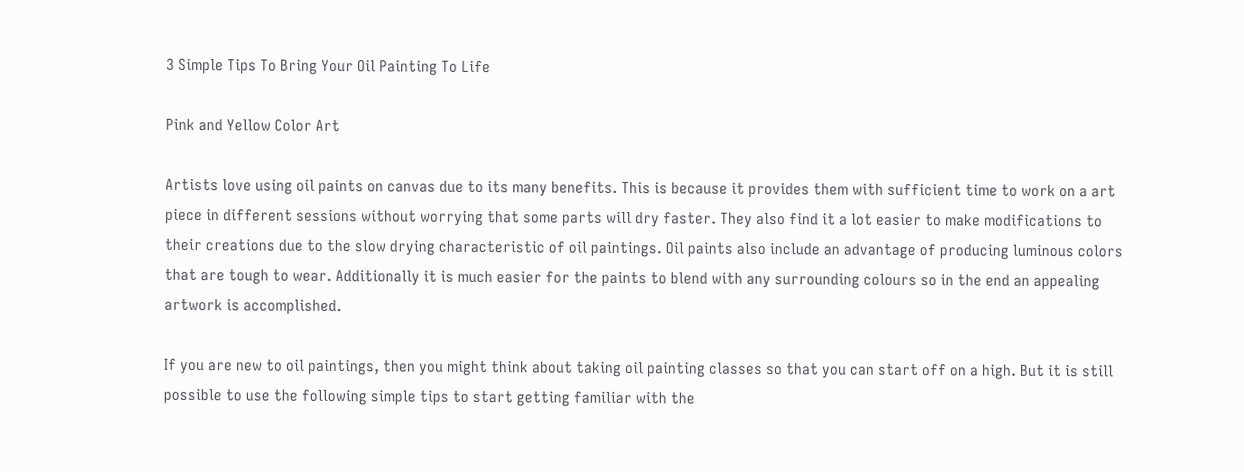3 Simple Tips To Bring Your Oil Painting To Life

Pink and Yellow Color Art

Artists love using oil paints on canvas due to its many benefits. This is because it provides them with sufficient time to work on a art piece in different sessions without worrying that some parts will dry faster. They also find it a lot easier to make modifications to their creations due to the slow drying characteristic of oil paintings. Oil paints also include an advantage of producing luminous colors that are tough to wear. Additionally it is much easier for the paints to blend with any surrounding colours so in the end an appealing artwork is accomplished.

If you are new to oil paintings, then you might think about taking oil painting classes so that you can start off on a high. But it is still possible to use the following simple tips to start getting familiar with the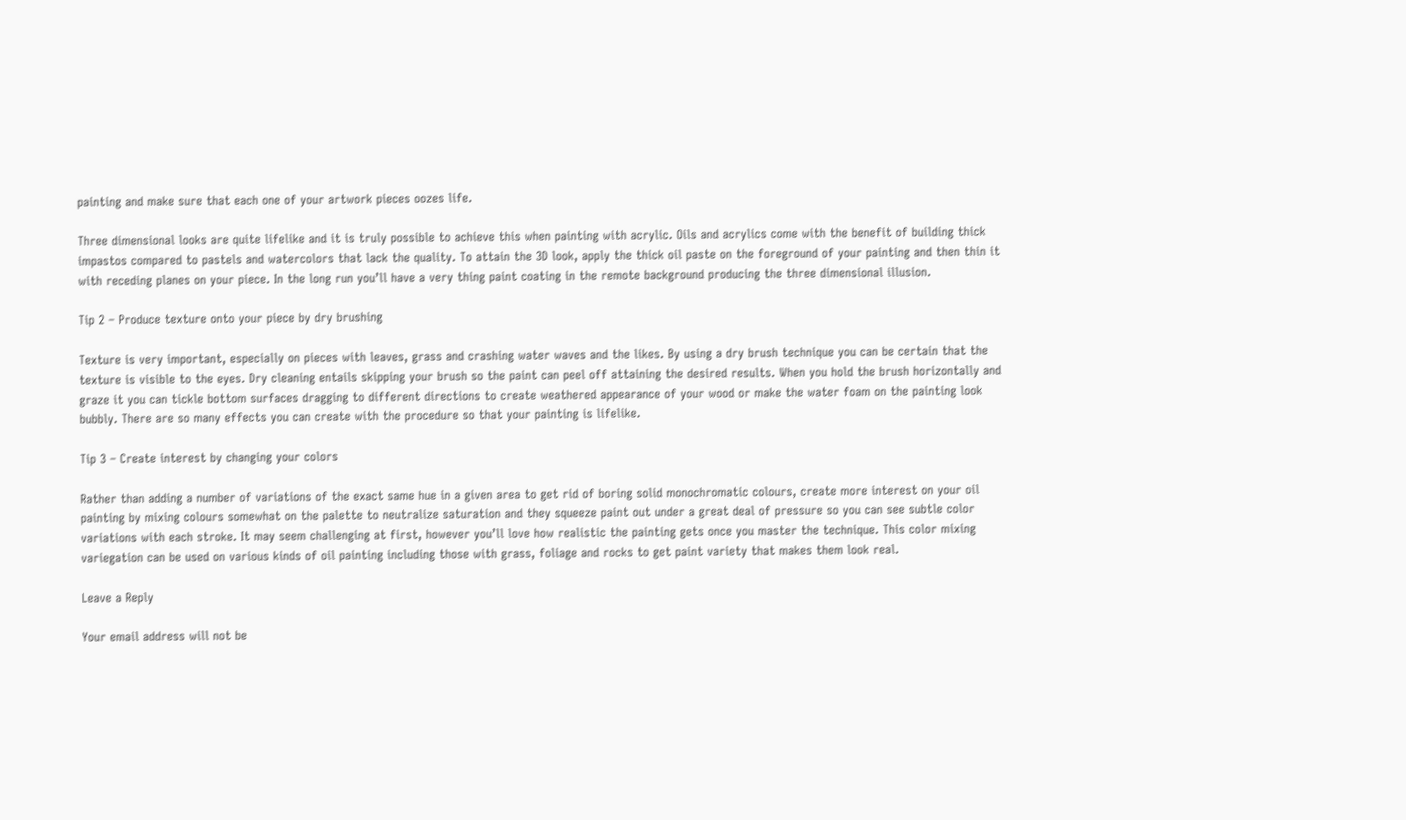painting and make sure that each one of your artwork pieces oozes life.

Three dimensional looks are quite lifelike and it is truly possible to achieve this when painting with acrylic. Oils and acrylics come with the benefit of building thick impastos compared to pastels and watercolors that lack the quality. To attain the 3D look, apply the thick oil paste on the foreground of your painting and then thin it with receding planes on your piece. In the long run you’ll have a very thing paint coating in the remote background producing the three dimensional illusion.

Tip 2 – Produce texture onto your piece by dry brushing

Texture is very important, especially on pieces with leaves, grass and crashing water waves and the likes. By using a dry brush technique you can be certain that the texture is visible to the eyes. Dry cleaning entails skipping your brush so the paint can peel off attaining the desired results. When you hold the brush horizontally and graze it you can tickle bottom surfaces dragging to different directions to create weathered appearance of your wood or make the water foam on the painting look bubbly. There are so many effects you can create with the procedure so that your painting is lifelike.

Tip 3 – Create interest by changing your colors

Rather than adding a number of variations of the exact same hue in a given area to get rid of boring solid monochromatic colours, create more interest on your oil painting by mixing colours somewhat on the palette to neutralize saturation and they squeeze paint out under a great deal of pressure so you can see subtle color variations with each stroke. It may seem challenging at first, however you’ll love how realistic the painting gets once you master the technique. This color mixing variegation can be used on various kinds of oil painting including those with grass, foliage and rocks to get paint variety that makes them look real.

Leave a Reply

Your email address will not be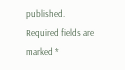published. Required fields are marked *